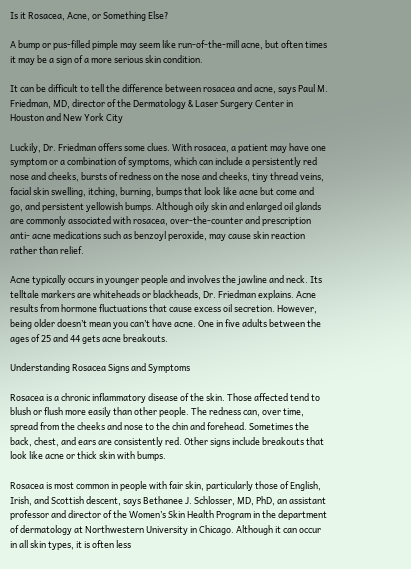Is it Rosacea, Acne, or Something Else?

A bump or pus-filled pimple may seem like run-of-the-mill acne, but often times it may be a sign of a more serious skin condition.

It can be difficult to tell the difference between rosacea and acne, says Paul M. Friedman, MD, director of the Dermatology & Laser Surgery Center in Houston and New York City

Luckily, Dr. Friedman offers some clues. With rosacea, a patient may have one symptom or a combination of symptoms, which can include a persistently red nose and cheeks, bursts of redness on the nose and cheeks, tiny thread veins, facial skin swelling, itching, burning, bumps that look like acne but come and go, and persistent yellowish bumps. Although oily skin and enlarged oil glands are commonly associated with rosacea, over-the-counter and prescription anti- acne medications such as benzoyl peroxide, may cause skin reaction rather than relief.

Acne typically occurs in younger people and involves the jawline and neck. Its telltale markers are whiteheads or blackheads, Dr. Friedman explains. Acne results from hormone fluctuations that cause excess oil secretion. However, being older doesn’t mean you can’t have acne. One in five adults between the ages of 25 and 44 gets acne breakouts.

Understanding Rosacea Signs and Symptoms

Rosacea is a chronic inflammatory disease of the skin. Those affected tend to blush or flush more easily than other people. The redness can, over time, spread from the cheeks and nose to the chin and forehead. Sometimes the back, chest, and ears are consistently red. Other signs include breakouts that look like acne or thick skin with bumps.

Rosacea is most common in people with fair skin, particularly those of English, Irish, and Scottish descent, says Bethanee J. Schlosser, MD, PhD, an assistant professor and director of the Women’s Skin Health Program in the department of dermatology at Northwestern University in Chicago. Although it can occur in all skin types, it is often less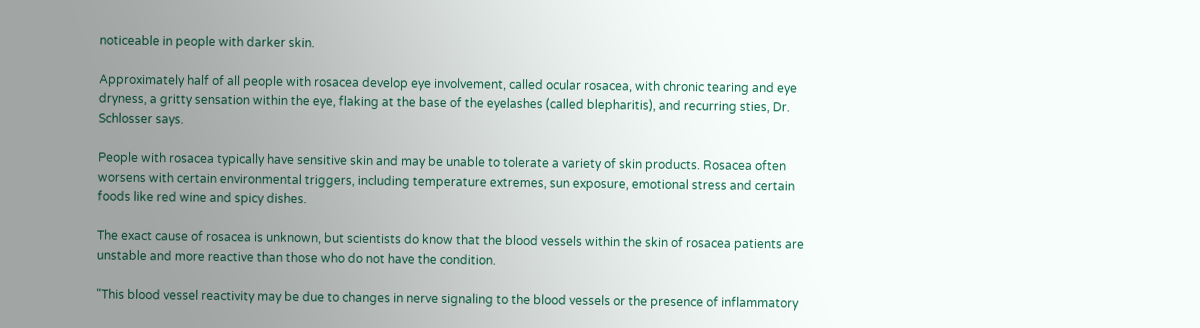noticeable in people with darker skin.

Approximately half of all people with rosacea develop eye involvement, called ocular rosacea, with chronic tearing and eye dryness, a gritty sensation within the eye, flaking at the base of the eyelashes (called blepharitis), and recurring sties, Dr. Schlosser says.

People with rosacea typically have sensitive skin and may be unable to tolerate a variety of skin products. Rosacea often worsens with certain environmental triggers, including temperature extremes, sun exposure, emotional stress and certain foods like red wine and spicy dishes.

The exact cause of rosacea is unknown, but scientists do know that the blood vessels within the skin of rosacea patients are unstable and more reactive than those who do not have the condition.

"This blood vessel reactivity may be due to changes in nerve signaling to the blood vessels or the presence of inflammatory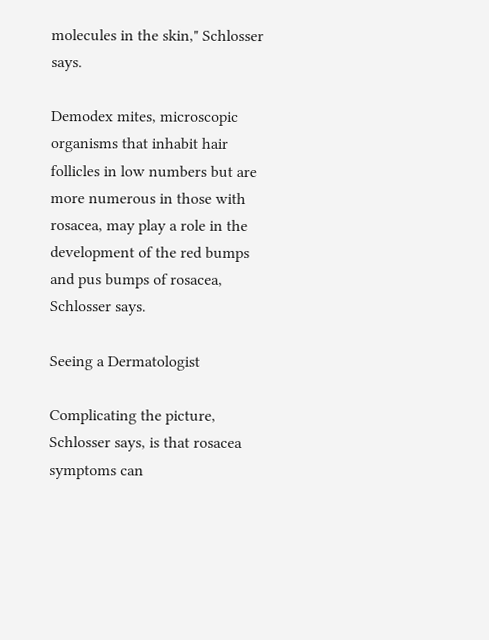molecules in the skin," Schlosser says.

Demodex mites, microscopic organisms that inhabit hair follicles in low numbers but are more numerous in those with rosacea, may play a role in the development of the red bumps and pus bumps of rosacea, Schlosser says.

Seeing a Dermatologist

Complicating the picture, Schlosser says, is that rosacea symptoms can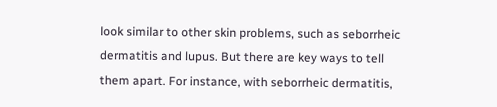look similar to other skin problems, such as seborrheic dermatitis and lupus. But there are key ways to tell them apart. For instance, with seborrheic dermatitis,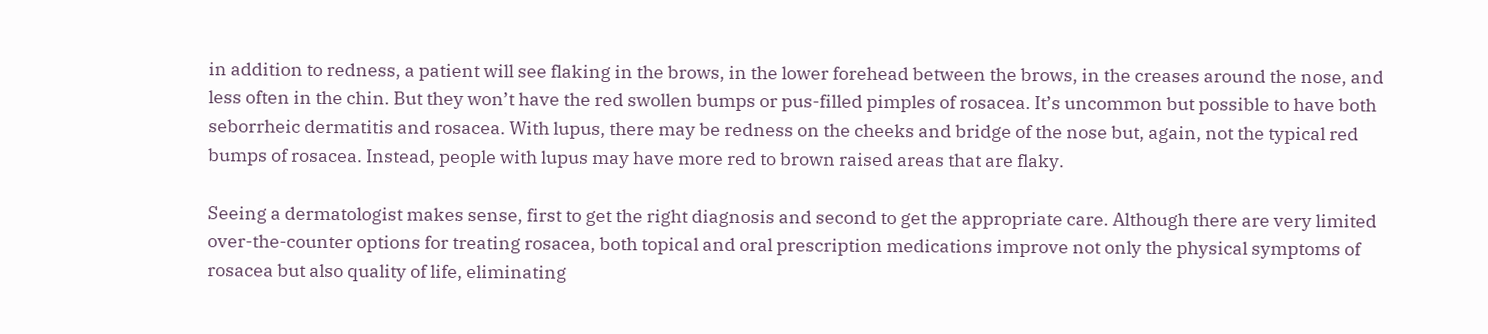in addition to redness, a patient will see flaking in the brows, in the lower forehead between the brows, in the creases around the nose, and less often in the chin. But they won’t have the red swollen bumps or pus-filled pimples of rosacea. It’s uncommon but possible to have both seborrheic dermatitis and rosacea. With lupus, there may be redness on the cheeks and bridge of the nose but, again, not the typical red bumps of rosacea. Instead, people with lupus may have more red to brown raised areas that are flaky.

Seeing a dermatologist makes sense, first to get the right diagnosis and second to get the appropriate care. Although there are very limited over-the-counter options for treating rosacea, both topical and oral prescription medications improve not only the physical symptoms of rosacea but also quality of life, eliminating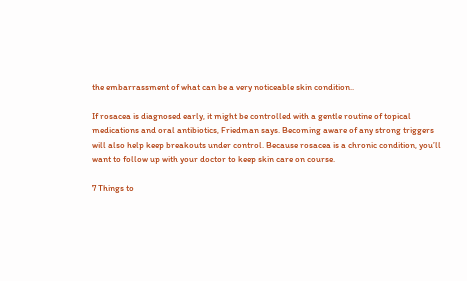the embarrassment of what can be a very noticeable skin condition..

If rosacea is diagnosed early, it might be controlled with a gentle routine of topical medications and oral antibiotics, Friedman says. Becoming aware of any strong triggers will also help keep breakouts under control. Because rosacea is a chronic condition, you’ll want to follow up with your doctor to keep skin care on course.

7 Things to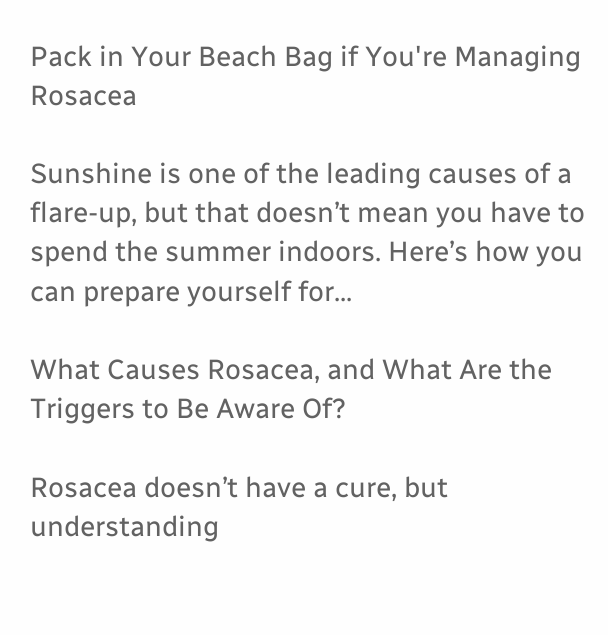Pack in Your Beach Bag if You're Managing Rosacea

Sunshine is one of the leading causes of a flare-up, but that doesn’t mean you have to spend the summer indoors. Here’s how you can prepare yourself for...

What Causes Rosacea, and What Are the Triggers to Be Aware Of?

Rosacea doesn’t have a cure, but understanding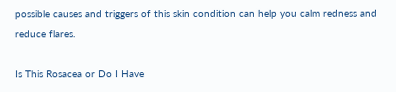possible causes and triggers of this skin condition can help you calm redness and reduce flares.

Is This Rosacea or Do I Have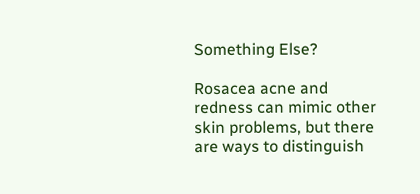Something Else?

Rosacea acne and redness can mimic other skin problems, but there are ways to distinguish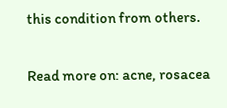this condition from others.

Read more on: acne, rosacea